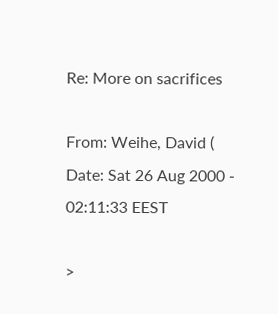Re: More on sacrifices

From: Weihe, David (
Date: Sat 26 Aug 2000 - 02:11:33 EEST

>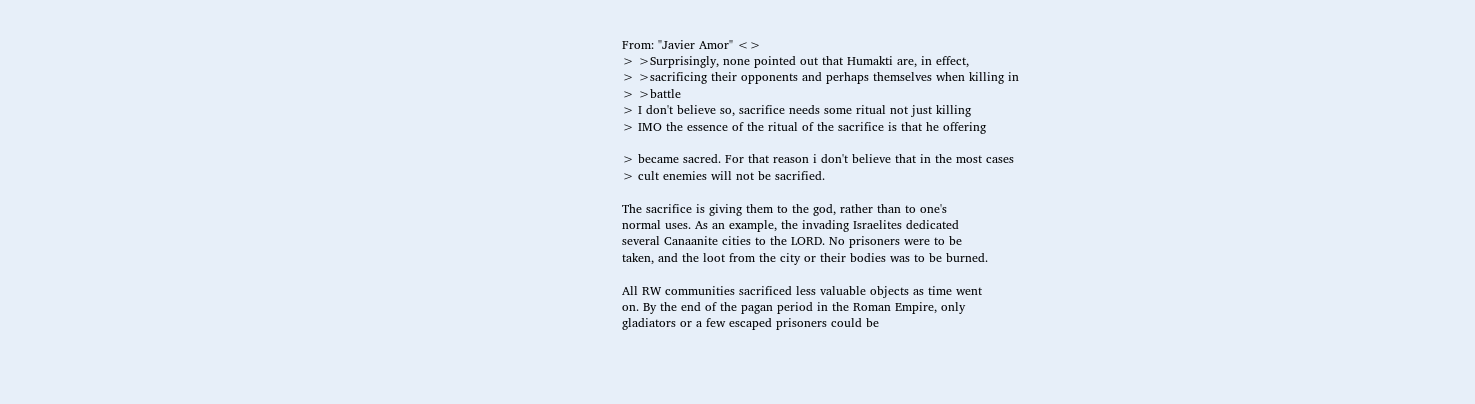From: "Javier Amor" <>
> >Surprisingly, none pointed out that Humakti are, in effect,
> >sacrificing their opponents and perhaps themselves when killing in
> >battle
> I don't believe so, sacrifice needs some ritual not just killing
> IMO the essence of the ritual of the sacrifice is that he offering

> became sacred. For that reason i don't believe that in the most cases
> cult enemies will not be sacrified.

The sacrifice is giving them to the god, rather than to one's
normal uses. As an example, the invading Israelites dedicated
several Canaanite cities to the LORD. No prisoners were to be
taken, and the loot from the city or their bodies was to be burned.

All RW communities sacrificed less valuable objects as time went
on. By the end of the pagan period in the Roman Empire, only
gladiators or a few escaped prisoners could be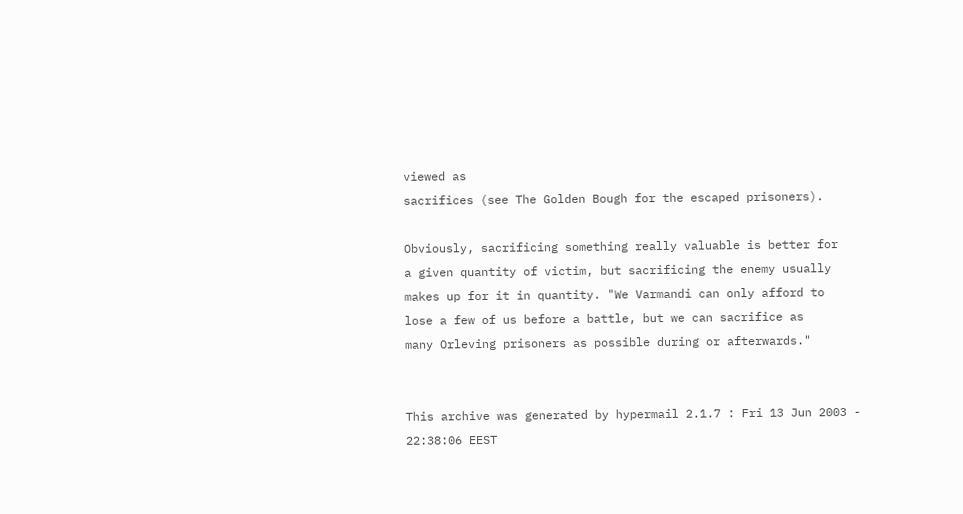viewed as
sacrifices (see The Golden Bough for the escaped prisoners).

Obviously, sacrificing something really valuable is better for
a given quantity of victim, but sacrificing the enemy usually
makes up for it in quantity. "We Varmandi can only afford to
lose a few of us before a battle, but we can sacrifice as
many Orleving prisoners as possible during or afterwards."


This archive was generated by hypermail 2.1.7 : Fri 13 Jun 2003 - 22:38:06 EEST